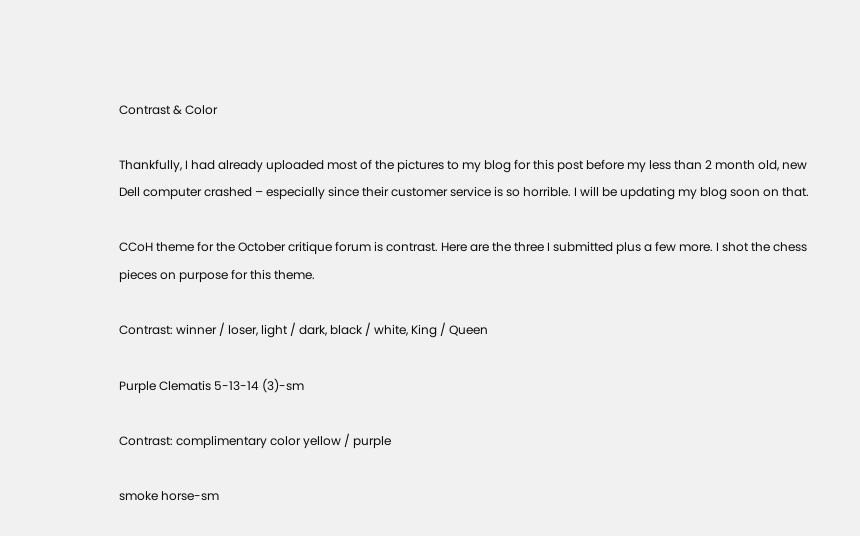Contrast & Color

Thankfully, I had already uploaded most of the pictures to my blog for this post before my less than 2 month old, new Dell computer crashed – especially since their customer service is so horrible. I will be updating my blog soon on that.

CCoH theme for the October critique forum is contrast. Here are the three I submitted plus a few more. I shot the chess pieces on purpose for this theme.

Contrast: winner / loser, light / dark, black / white, King / Queen

Purple Clematis 5-13-14 (3)-sm

Contrast: complimentary color yellow / purple

smoke horse-sm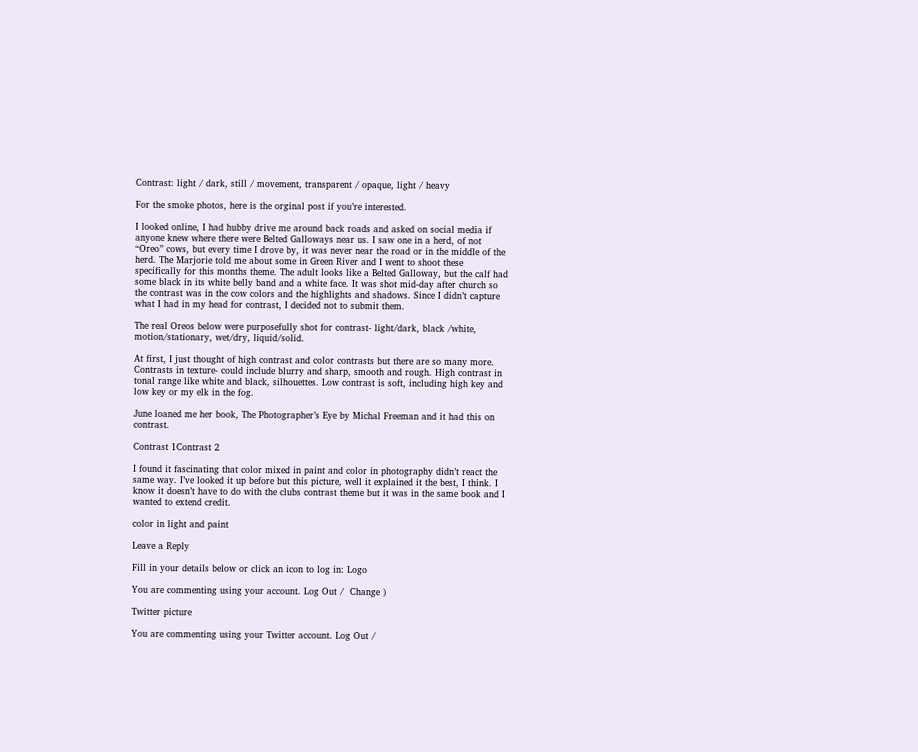Contrast: light / dark, still / movement, transparent / opaque, light / heavy

For the smoke photos, here is the orginal post if you’re interested.

I looked online, I had hubby drive me around back roads and asked on social media if anyone knew where there were Belted Galloways near us. I saw one in a herd, of not “Oreo” cows, but every time I drove by, it was never near the road or in the middle of the herd. The Marjorie told me about some in Green River and I went to shoot these specifically for this months theme. The adult looks like a Belted Galloway, but the calf had some black in its white belly band and a white face. It was shot mid-day after church so the contrast was in the cow colors and the highlights and shadows. Since I didn’t capture what I had in my head for contrast, I decided not to submit them.

The real Oreos below were purposefully shot for contrast- light/dark, black /white, motion/stationary, wet/dry, liquid/solid.

At first, I just thought of high contrast and color contrasts but there are so many more. Contrasts in texture- could include blurry and sharp, smooth and rough. High contrast in tonal range like white and black, silhouettes. Low contrast is soft, including high key and low key or my elk in the fog.

June loaned me her book, The Photographer’s Eye by Michal Freeman and it had this on contrast.

Contrast 1Contrast 2

I found it fascinating that color mixed in paint and color in photography didn’t react the same way. I’ve looked it up before but this picture, well it explained it the best, I think. I know it doesn’t have to do with the clubs contrast theme but it was in the same book and I wanted to extend credit.

color in light and paint

Leave a Reply

Fill in your details below or click an icon to log in: Logo

You are commenting using your account. Log Out /  Change )

Twitter picture

You are commenting using your Twitter account. Log Out /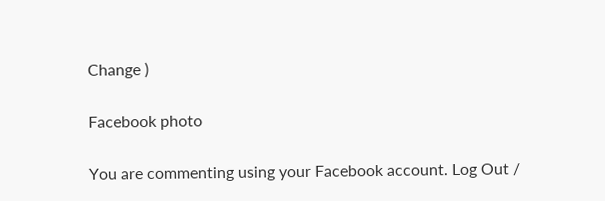Change )

Facebook photo

You are commenting using your Facebook account. Log Out /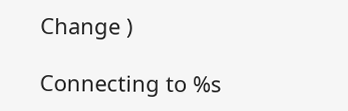Change )

Connecting to %s